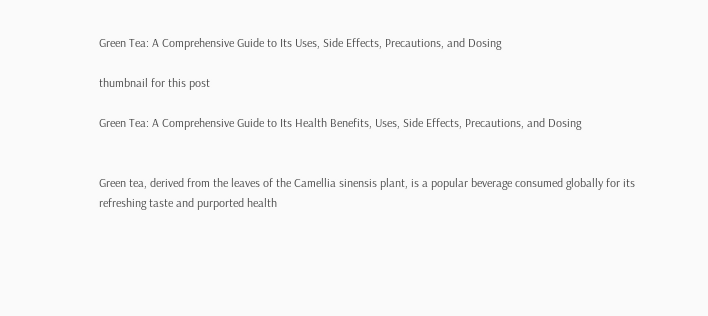Green Tea: A Comprehensive Guide to Its Uses, Side Effects, Precautions, and Dosing

thumbnail for this post

Green Tea: A Comprehensive Guide to Its Health Benefits, Uses, Side Effects, Precautions, and Dosing


Green tea, derived from the leaves of the Camellia sinensis plant, is a popular beverage consumed globally for its refreshing taste and purported health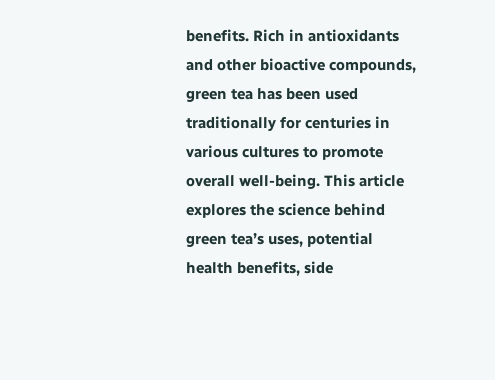benefits. Rich in antioxidants and other bioactive compounds, green tea has been used traditionally for centuries in various cultures to promote overall well-being. This article explores the science behind green tea’s uses, potential health benefits, side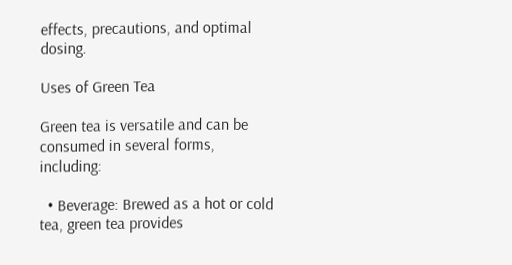effects, precautions, and optimal dosing.

Uses of Green Tea

Green tea is versatile and can be consumed in several forms, including:

  • Beverage: Brewed as a hot or cold tea, green tea provides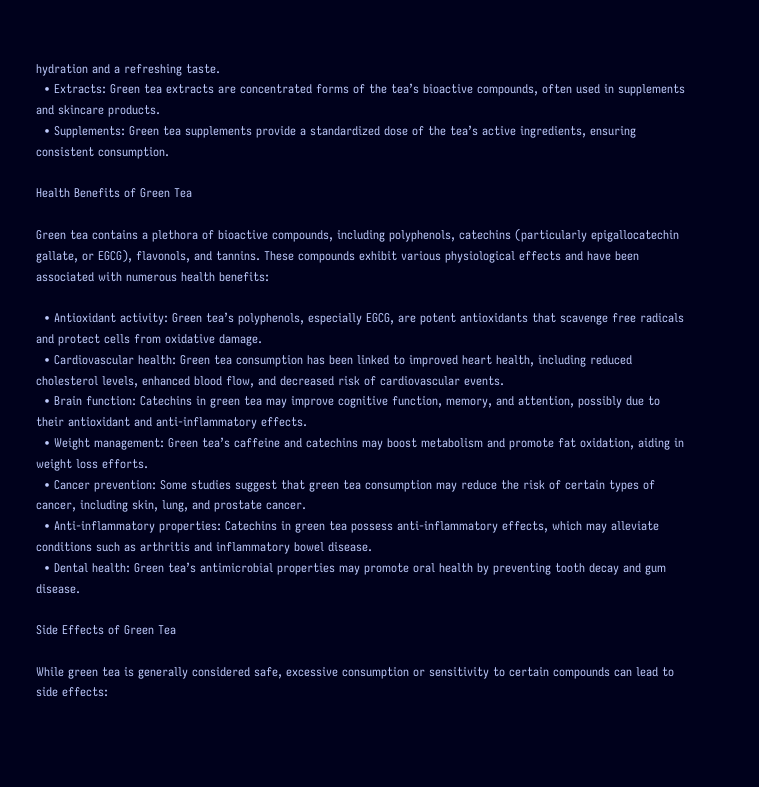hydration and a refreshing taste.
  • Extracts: Green tea extracts are concentrated forms of the tea’s bioactive compounds, often used in supplements and skincare products.
  • Supplements: Green tea supplements provide a standardized dose of the tea’s active ingredients, ensuring consistent consumption.

Health Benefits of Green Tea

Green tea contains a plethora of bioactive compounds, including polyphenols, catechins (particularly epigallocatechin gallate, or EGCG), flavonols, and tannins. These compounds exhibit various physiological effects and have been associated with numerous health benefits:

  • Antioxidant activity: Green tea’s polyphenols, especially EGCG, are potent antioxidants that scavenge free radicals and protect cells from oxidative damage.
  • Cardiovascular health: Green tea consumption has been linked to improved heart health, including reduced cholesterol levels, enhanced blood flow, and decreased risk of cardiovascular events.
  • Brain function: Catechins in green tea may improve cognitive function, memory, and attention, possibly due to their antioxidant and anti-inflammatory effects.
  • Weight management: Green tea’s caffeine and catechins may boost metabolism and promote fat oxidation, aiding in weight loss efforts.
  • Cancer prevention: Some studies suggest that green tea consumption may reduce the risk of certain types of cancer, including skin, lung, and prostate cancer.
  • Anti-inflammatory properties: Catechins in green tea possess anti-inflammatory effects, which may alleviate conditions such as arthritis and inflammatory bowel disease.
  • Dental health: Green tea’s antimicrobial properties may promote oral health by preventing tooth decay and gum disease.

Side Effects of Green Tea

While green tea is generally considered safe, excessive consumption or sensitivity to certain compounds can lead to side effects: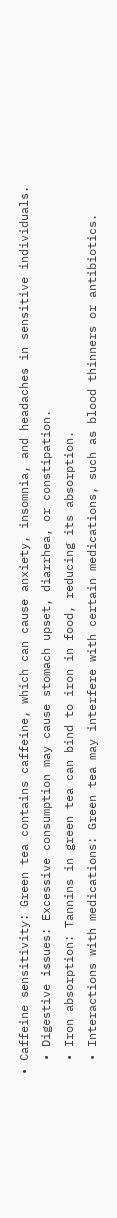• Caffeine sensitivity: Green tea contains caffeine, which can cause anxiety, insomnia, and headaches in sensitive individuals.
  • Digestive issues: Excessive consumption may cause stomach upset, diarrhea, or constipation.
  • Iron absorption: Tannins in green tea can bind to iron in food, reducing its absorption.
  • Interactions with medications: Green tea may interfere with certain medications, such as blood thinners or antibiotics.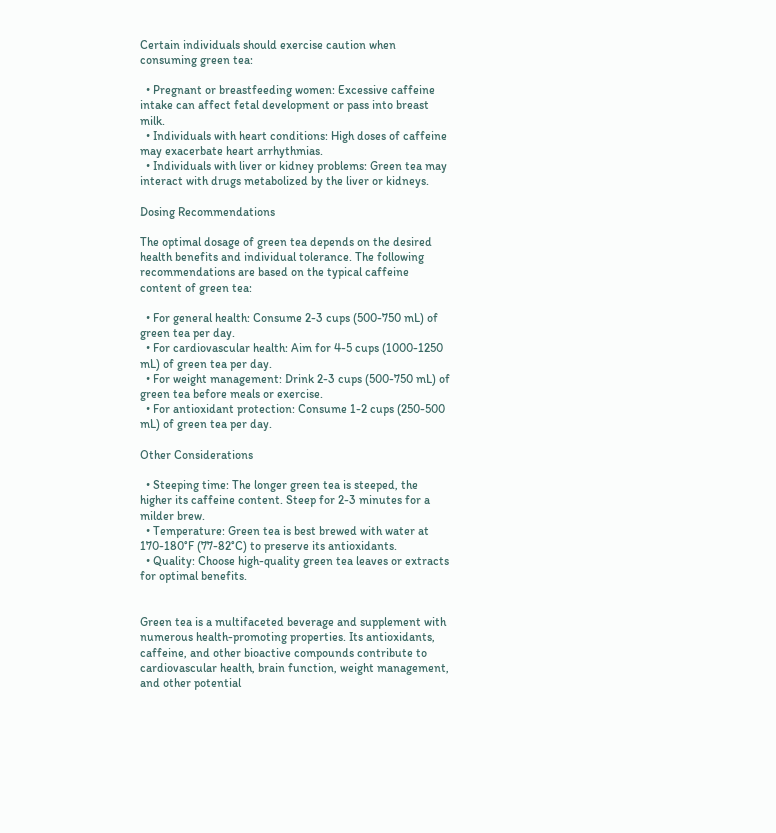Certain individuals should exercise caution when consuming green tea:

  • Pregnant or breastfeeding women: Excessive caffeine intake can affect fetal development or pass into breast milk.
  • Individuals with heart conditions: High doses of caffeine may exacerbate heart arrhythmias.
  • Individuals with liver or kidney problems: Green tea may interact with drugs metabolized by the liver or kidneys.

Dosing Recommendations

The optimal dosage of green tea depends on the desired health benefits and individual tolerance. The following recommendations are based on the typical caffeine content of green tea:

  • For general health: Consume 2-3 cups (500-750 mL) of green tea per day.
  • For cardiovascular health: Aim for 4-5 cups (1000-1250 mL) of green tea per day.
  • For weight management: Drink 2-3 cups (500-750 mL) of green tea before meals or exercise.
  • For antioxidant protection: Consume 1-2 cups (250-500 mL) of green tea per day.

Other Considerations

  • Steeping time: The longer green tea is steeped, the higher its caffeine content. Steep for 2-3 minutes for a milder brew.
  • Temperature: Green tea is best brewed with water at 170-180°F (77-82°C) to preserve its antioxidants.
  • Quality: Choose high-quality green tea leaves or extracts for optimal benefits.


Green tea is a multifaceted beverage and supplement with numerous health-promoting properties. Its antioxidants, caffeine, and other bioactive compounds contribute to cardiovascular health, brain function, weight management, and other potential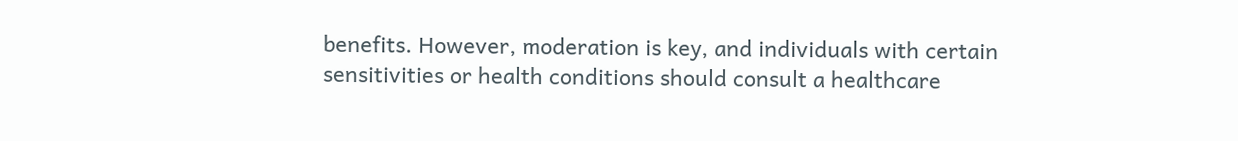benefits. However, moderation is key, and individuals with certain sensitivities or health conditions should consult a healthcare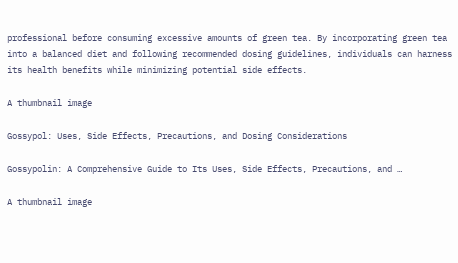professional before consuming excessive amounts of green tea. By incorporating green tea into a balanced diet and following recommended dosing guidelines, individuals can harness its health benefits while minimizing potential side effects.

A thumbnail image

Gossypol: Uses, Side Effects, Precautions, and Dosing Considerations

Gossypolin: A Comprehensive Guide to Its Uses, Side Effects, Precautions, and …

A thumbnail image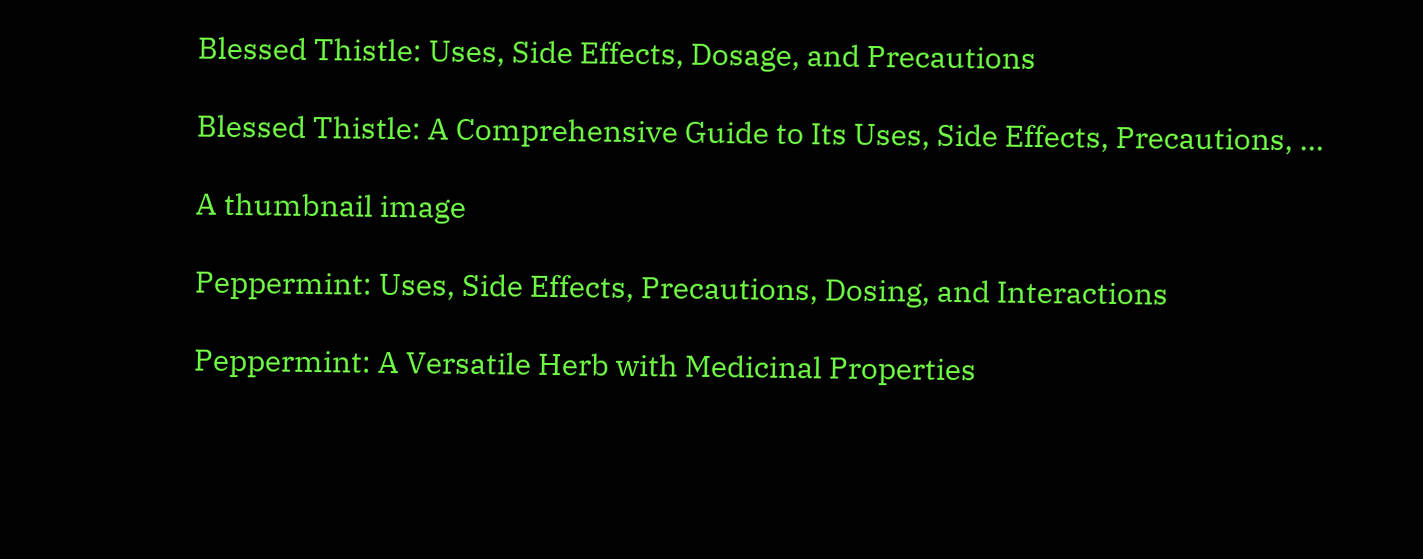Blessed Thistle: Uses, Side Effects, Dosage, and Precautions

Blessed Thistle: A Comprehensive Guide to Its Uses, Side Effects, Precautions, …

A thumbnail image

Peppermint: Uses, Side Effects, Precautions, Dosing, and Interactions

Peppermint: A Versatile Herb with Medicinal Properties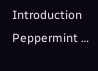Introduction Peppermint …